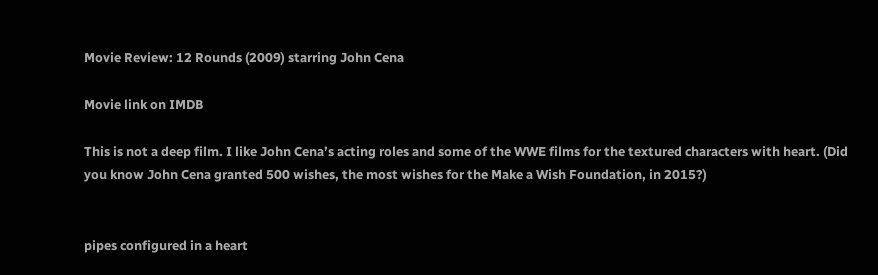Movie Review: 12 Rounds (2009) starring John Cena

Movie link on IMDB

This is not a deep film. I like John Cena’s acting roles and some of the WWE films for the textured characters with heart. (Did you know John Cena granted 500 wishes, the most wishes for the Make a Wish Foundation, in 2015?)


pipes configured in a heart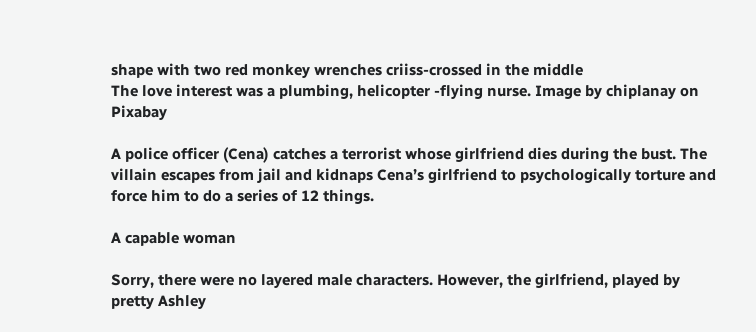shape with two red monkey wrenches criiss-crossed in the middle
The love interest was a plumbing, helicopter -flying nurse. Image by chiplanay on Pixabay

A police officer (Cena) catches a terrorist whose girlfriend dies during the bust. The villain escapes from jail and kidnaps Cena’s girlfriend to psychologically torture and force him to do a series of 12 things.

A capable woman

Sorry, there were no layered male characters. However, the girlfriend, played by pretty Ashley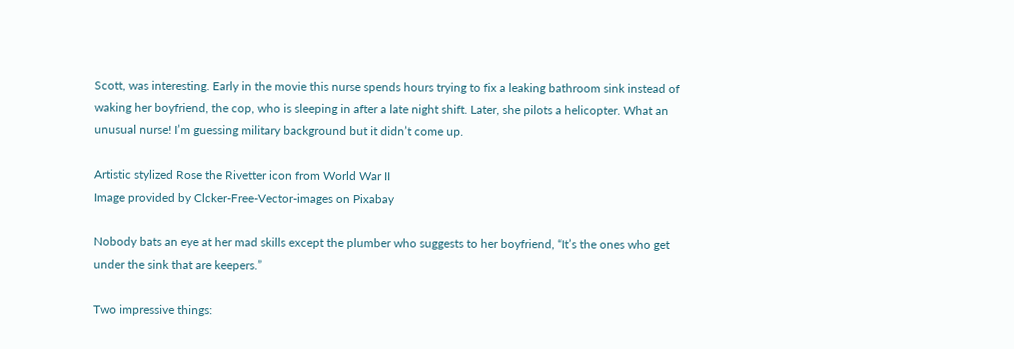Scott, was interesting. Early in the movie this nurse spends hours trying to fix a leaking bathroom sink instead of waking her boyfriend, the cop, who is sleeping in after a late night shift. Later, she pilots a helicopter. What an unusual nurse! I’m guessing military background but it didn’t come up.

Artistic stylized Rose the Rivetter icon from World War II
Image provided by Clcker-Free-Vector-images on Pixabay

Nobody bats an eye at her mad skills except the plumber who suggests to her boyfriend, “It’s the ones who get under the sink that are keepers.”

Two impressive things: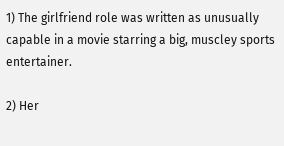1) The girlfriend role was written as unusually capable in a movie starring a big, muscley sports entertainer.

2) Her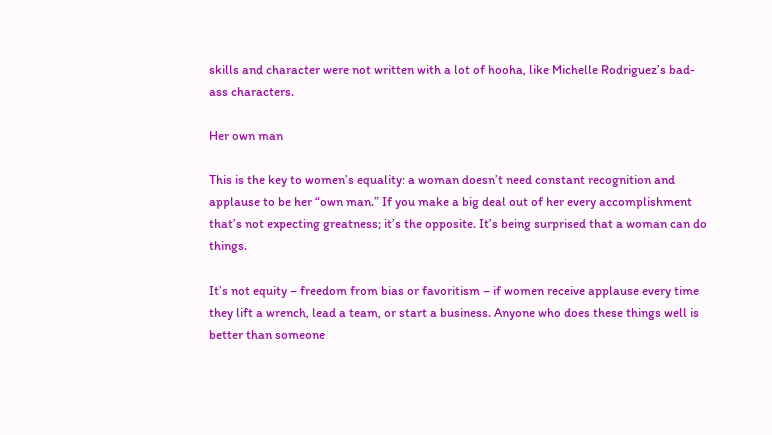skills and character were not written with a lot of hooha, like Michelle Rodriguez’s bad-ass characters.

Her own man

This is the key to women’s equality: a woman doesn’t need constant recognition and applause to be her “own man.” If you make a big deal out of her every accomplishment that’s not expecting greatness; it’s the opposite. It’s being surprised that a woman can do things.

It’s not equity – freedom from bias or favoritism – if women receive applause every time they lift a wrench, lead a team, or start a business. Anyone who does these things well is better than someone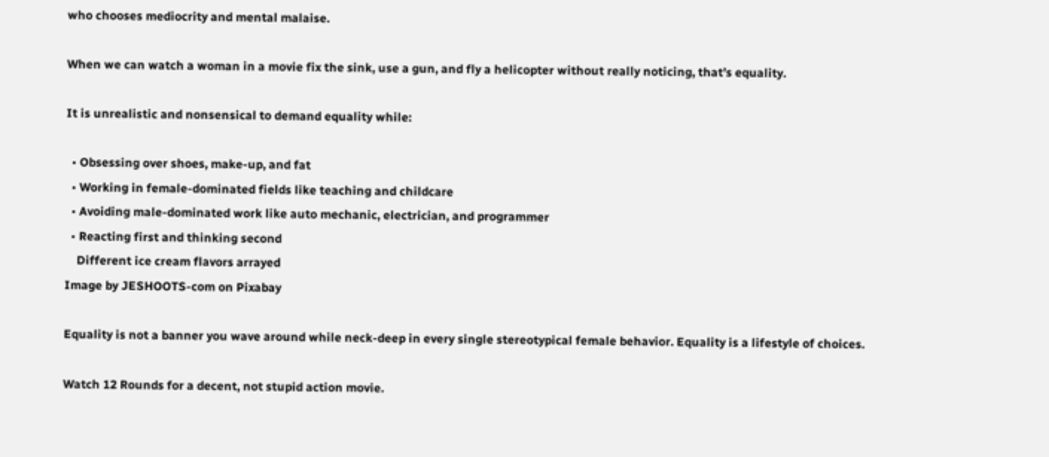who chooses mediocrity and mental malaise.

When we can watch a woman in a movie fix the sink, use a gun, and fly a helicopter without really noticing, that’s equality.

It is unrealistic and nonsensical to demand equality while:

  • Obsessing over shoes, make-up, and fat
  • Working in female-dominated fields like teaching and childcare
  • Avoiding male-dominated work like auto mechanic, electrician, and programmer
  • Reacting first and thinking second
    Different ice cream flavors arrayed
Image by JESHOOTS-com on Pixabay

Equality is not a banner you wave around while neck-deep in every single stereotypical female behavior. Equality is a lifestyle of choices.

Watch 12 Rounds for a decent, not stupid action movie.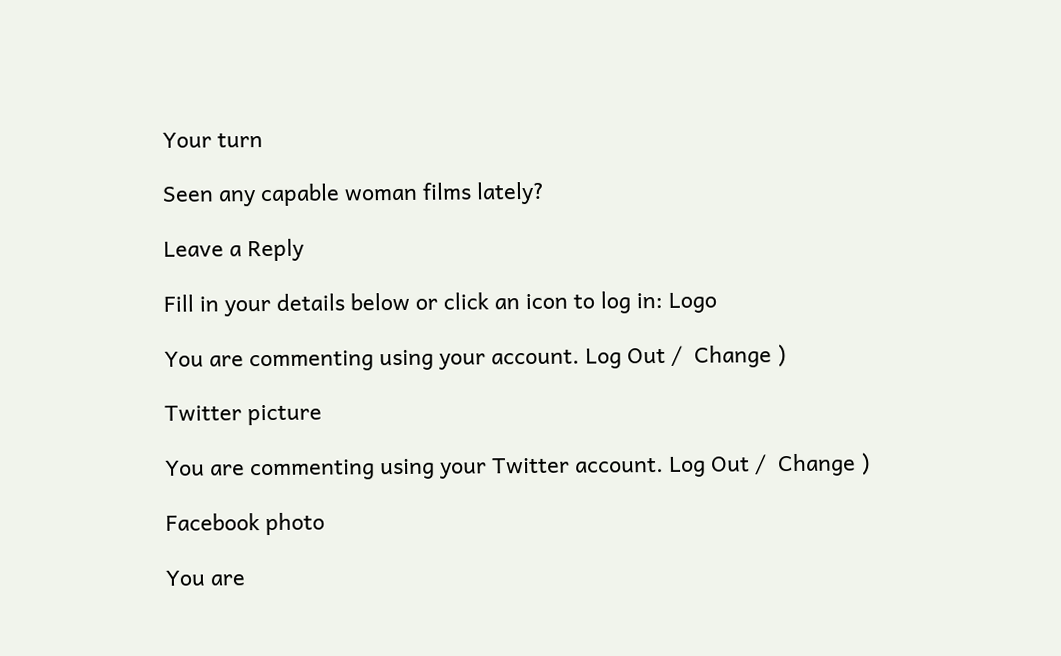Your turn

Seen any capable woman films lately?

Leave a Reply

Fill in your details below or click an icon to log in: Logo

You are commenting using your account. Log Out /  Change )

Twitter picture

You are commenting using your Twitter account. Log Out /  Change )

Facebook photo

You are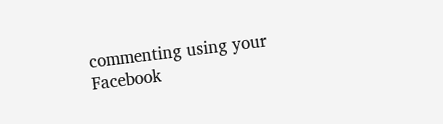commenting using your Facebook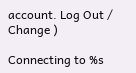account. Log Out /  Change )

Connecting to %s